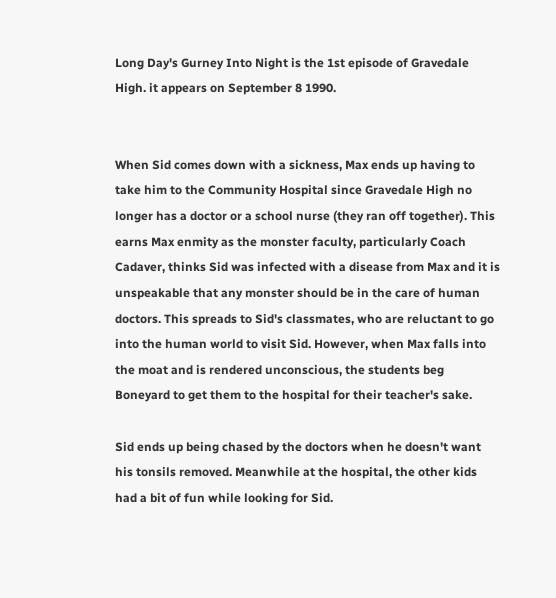Long Day's Gurney Into Night is the 1st episode of Gravedale High. it appears on September 8 1990.


When Sid comes down with a sickness, Max ends up having to take him to the Community Hospital since Gravedale High no longer has a doctor or a school nurse (they ran off together). This earns Max enmity as the monster faculty, particularly Coach Cadaver, thinks Sid was infected with a disease from Max and it is unspeakable that any monster should be in the care of human doctors. This spreads to Sid's classmates, who are reluctant to go into the human world to visit Sid. However, when Max falls into the moat and is rendered unconscious, the students beg Boneyard to get them to the hospital for their teacher's sake.

Sid ends up being chased by the doctors when he doesn't want his tonsils removed. Meanwhile at the hospital, the other kids had a bit of fun while looking for Sid.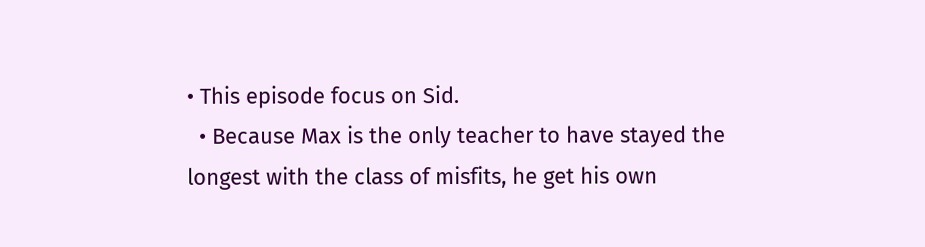• This episode focus on Sid.
  • Because Max is the only teacher to have stayed the longest with the class of misfits, he get his own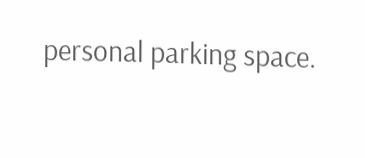personal parking space.